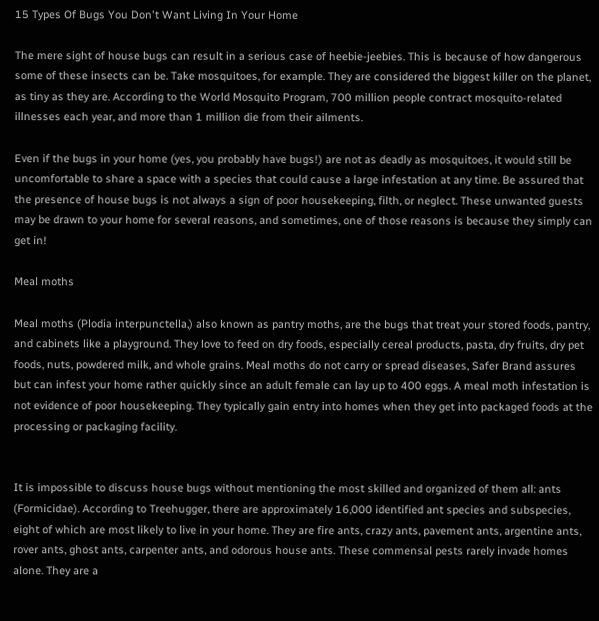15 Types Of Bugs You Don't Want Living In Your Home

The mere sight of house bugs can result in a serious case of heebie-jeebies. This is because of how dangerous some of these insects can be. Take mosquitoes, for example. They are considered the biggest killer on the planet, as tiny as they are. According to the World Mosquito Program, 700 million people contract mosquito-related illnesses each year, and more than 1 million die from their ailments.

Even if the bugs in your home (yes, you probably have bugs!) are not as deadly as mosquitoes, it would still be uncomfortable to share a space with a species that could cause a large infestation at any time. Be assured that the presence of house bugs is not always a sign of poor housekeeping, filth, or neglect. These unwanted guests may be drawn to your home for several reasons, and sometimes, one of those reasons is because they simply can get in!

Meal moths

Meal moths (Plodia interpunctella,) also known as pantry moths, are the bugs that treat your stored foods, pantry, and cabinets like a playground. They love to feed on dry foods, especially cereal products, pasta, dry fruits, dry pet foods, nuts, powdered milk, and whole grains. Meal moths do not carry or spread diseases, Safer Brand assures but can infest your home rather quickly since an adult female can lay up to 400 eggs. A meal moth infestation is not evidence of poor housekeeping. They typically gain entry into homes when they get into packaged foods at the processing or packaging facility.


It is impossible to discuss house bugs without mentioning the most skilled and organized of them all: ants (Formicidae). According to Treehugger, there are approximately 16,000 identified ant species and subspecies, eight of which are most likely to live in your home. They are fire ants, crazy ants, pavement ants, argentine ants, rover ants, ghost ants, carpenter ants, and odorous house ants. These commensal pests rarely invade homes alone. They are a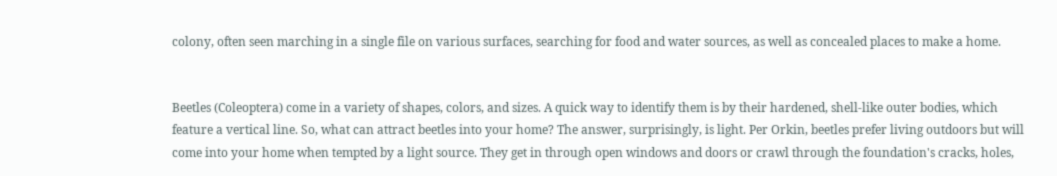colony, often seen marching in a single file on various surfaces, searching for food and water sources, as well as concealed places to make a home.


Beetles (Coleoptera) come in a variety of shapes, colors, and sizes. A quick way to identify them is by their hardened, shell-like outer bodies, which feature a vertical line. So, what can attract beetles into your home? The answer, surprisingly, is light. Per Orkin, beetles prefer living outdoors but will come into your home when tempted by a light source. They get in through open windows and doors or crawl through the foundation's cracks, holes,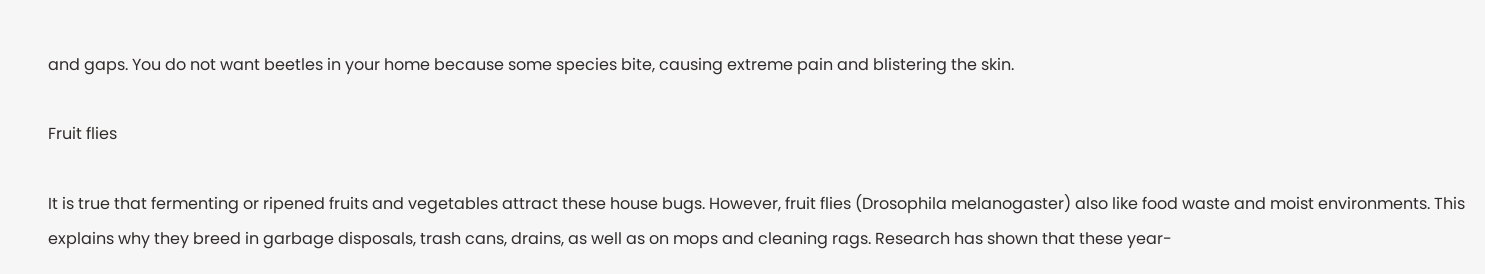and gaps. You do not want beetles in your home because some species bite, causing extreme pain and blistering the skin.

Fruit flies

It is true that fermenting or ripened fruits and vegetables attract these house bugs. However, fruit flies (Drosophila melanogaster) also like food waste and moist environments. This explains why they breed in garbage disposals, trash cans, drains, as well as on mops and cleaning rags. Research has shown that these year-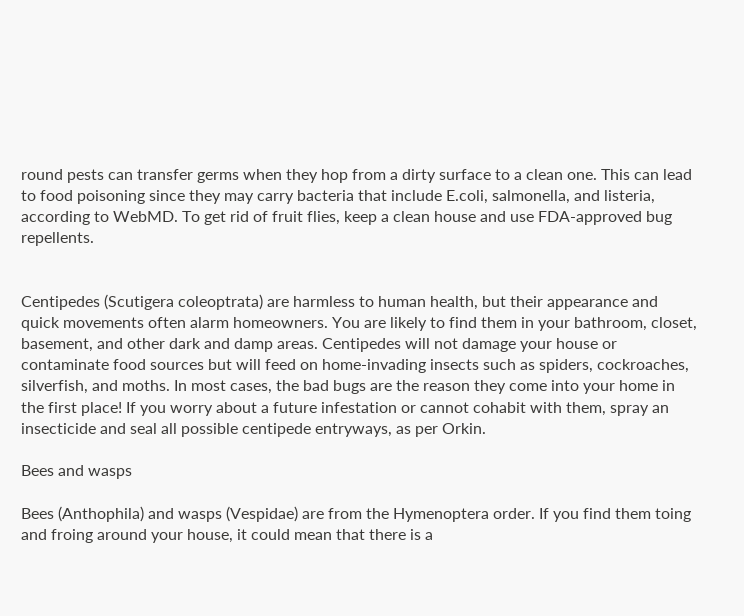round pests can transfer germs when they hop from a dirty surface to a clean one. This can lead to food poisoning since they may carry bacteria that include E.coli, salmonella, and listeria, according to WebMD. To get rid of fruit flies, keep a clean house and use FDA-approved bug repellents.


Centipedes (Scutigera coleoptrata) are harmless to human health, but their appearance and quick movements often alarm homeowners. You are likely to find them in your bathroom, closet, basement, and other dark and damp areas. Centipedes will not damage your house or contaminate food sources but will feed on home-invading insects such as spiders, cockroaches, silverfish, and moths. In most cases, the bad bugs are the reason they come into your home in the first place! If you worry about a future infestation or cannot cohabit with them, spray an insecticide and seal all possible centipede entryways, as per Orkin.

Bees and wasps

Bees (Anthophila) and wasps (Vespidae) are from the Hymenoptera order. If you find them toing and froing around your house, it could mean that there is a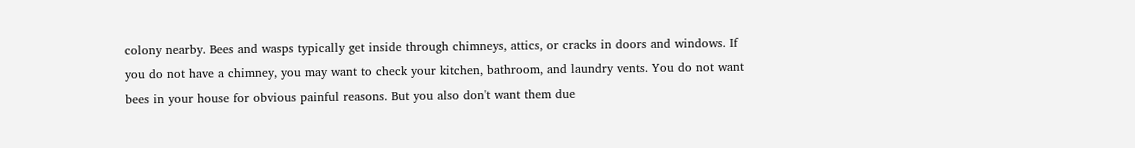colony nearby. Bees and wasps typically get inside through chimneys, attics, or cracks in doors and windows. If you do not have a chimney, you may want to check your kitchen, bathroom, and laundry vents. You do not want bees in your house for obvious painful reasons. But you also don't want them due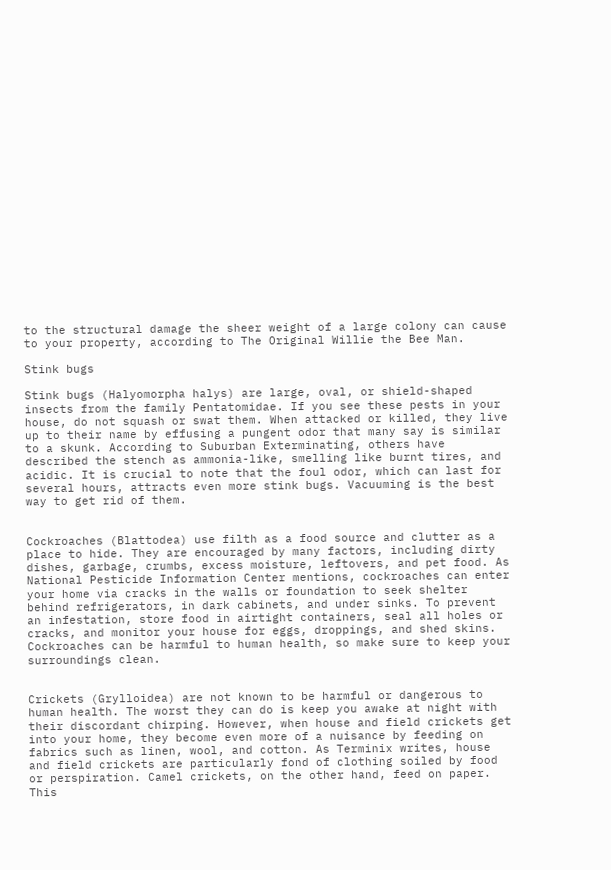to the structural damage the sheer weight of a large colony can cause to your property, according to The Original Willie the Bee Man.

Stink bugs

Stink bugs (Halyomorpha halys) are large, oval, or shield-shaped insects from the family Pentatomidae. If you see these pests in your house, do not squash or swat them. When attacked or killed, they live up to their name by effusing a pungent odor that many say is similar to a skunk. According to Suburban Exterminating, others have described the stench as ammonia-like, smelling like burnt tires, and acidic. It is crucial to note that the foul odor, which can last for several hours, attracts even more stink bugs. Vacuuming is the best way to get rid of them.


Cockroaches (Blattodea) use filth as a food source and clutter as a place to hide. They are encouraged by many factors, including dirty dishes, garbage, crumbs, excess moisture, leftovers, and pet food. As National Pesticide Information Center mentions, cockroaches can enter your home via cracks in the walls or foundation to seek shelter behind refrigerators, in dark cabinets, and under sinks. To prevent an infestation, store food in airtight containers, seal all holes or cracks, and monitor your house for eggs, droppings, and shed skins. Cockroaches can be harmful to human health, so make sure to keep your surroundings clean.


Crickets (Grylloidea) are not known to be harmful or dangerous to human health. The worst they can do is keep you awake at night with their discordant chirping. However, when house and field crickets get into your home, they become even more of a nuisance by feeding on fabrics such as linen, wool, and cotton. As Terminix writes, house and field crickets are particularly fond of clothing soiled by food or perspiration. Camel crickets, on the other hand, feed on paper. This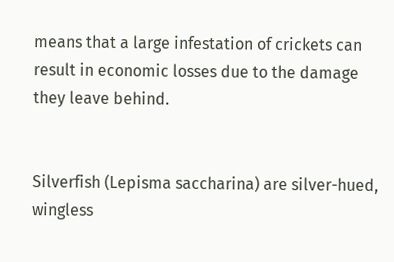means that a large infestation of crickets can result in economic losses due to the damage they leave behind.


Silverfish (Lepisma saccharina) are silver-hued, wingless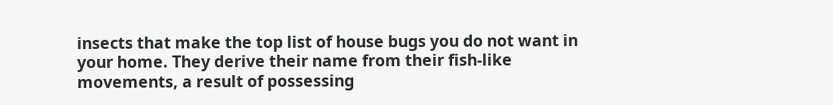insects that make the top list of house bugs you do not want in your home. They derive their name from their fish-like movements, a result of possessing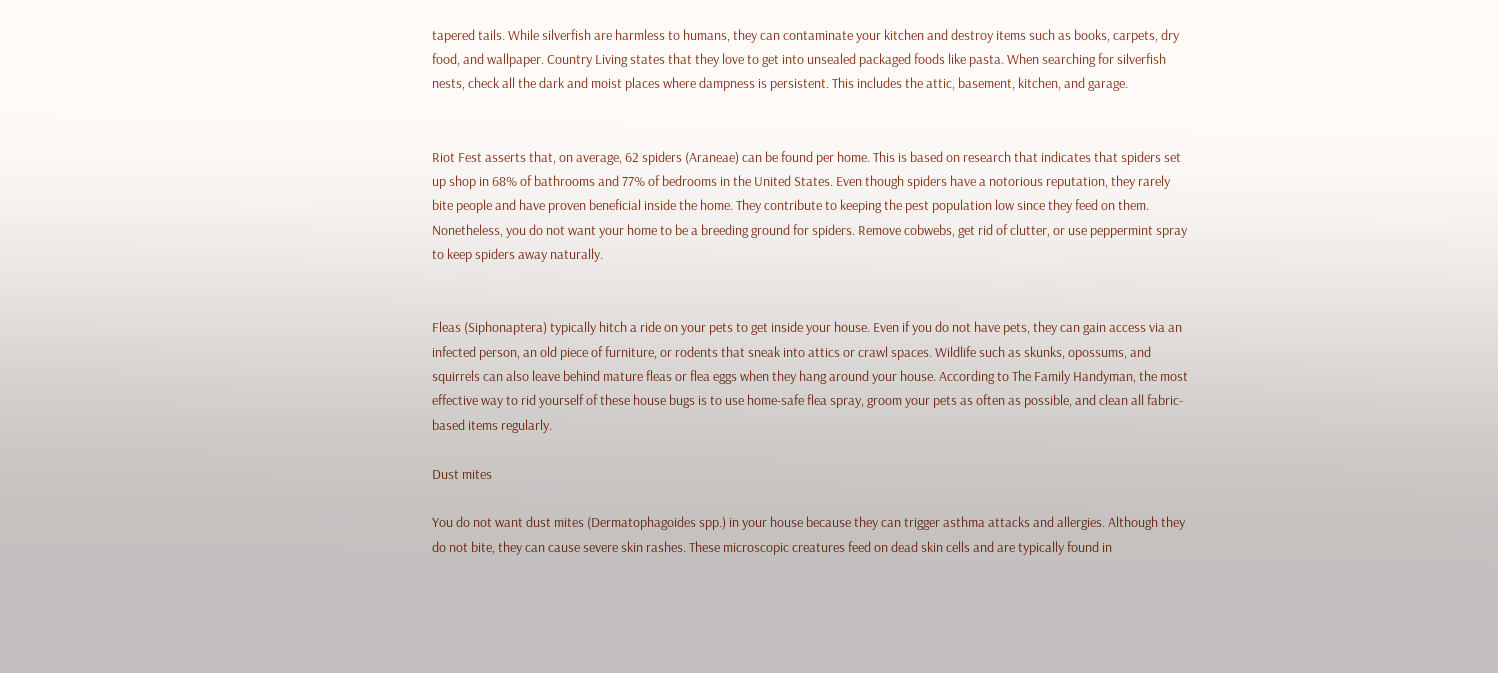tapered tails. While silverfish are harmless to humans, they can contaminate your kitchen and destroy items such as books, carpets, dry food, and wallpaper. Country Living states that they love to get into unsealed packaged foods like pasta. When searching for silverfish nests, check all the dark and moist places where dampness is persistent. This includes the attic, basement, kitchen, and garage.


Riot Fest asserts that, on average, 62 spiders (Araneae) can be found per home. This is based on research that indicates that spiders set up shop in 68% of bathrooms and 77% of bedrooms in the United States. Even though spiders have a notorious reputation, they rarely bite people and have proven beneficial inside the home. They contribute to keeping the pest population low since they feed on them. Nonetheless, you do not want your home to be a breeding ground for spiders. Remove cobwebs, get rid of clutter, or use peppermint spray to keep spiders away naturally.


Fleas (Siphonaptera) typically hitch a ride on your pets to get inside your house. Even if you do not have pets, they can gain access via an infected person, an old piece of furniture, or rodents that sneak into attics or crawl spaces. Wildlife such as skunks, opossums, and squirrels can also leave behind mature fleas or flea eggs when they hang around your house. According to The Family Handyman, the most effective way to rid yourself of these house bugs is to use home-safe flea spray, groom your pets as often as possible, and clean all fabric-based items regularly.

Dust mites

You do not want dust mites (Dermatophagoides spp.) in your house because they can trigger asthma attacks and allergies. Although they do not bite, they can cause severe skin rashes. These microscopic creatures feed on dead skin cells and are typically found in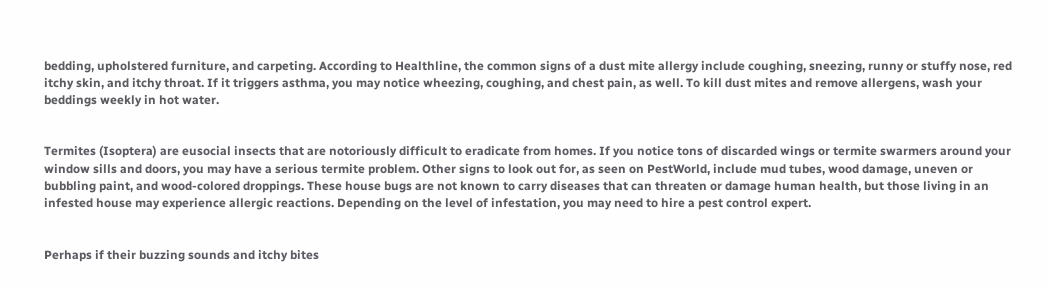bedding, upholstered furniture, and carpeting. According to Healthline, the common signs of a dust mite allergy include coughing, sneezing, runny or stuffy nose, red itchy skin, and itchy throat. If it triggers asthma, you may notice wheezing, coughing, and chest pain, as well. To kill dust mites and remove allergens, wash your beddings weekly in hot water.


Termites (Isoptera) are eusocial insects that are notoriously difficult to eradicate from homes. If you notice tons of discarded wings or termite swarmers around your window sills and doors, you may have a serious termite problem. Other signs to look out for, as seen on PestWorld, include mud tubes, wood damage, uneven or bubbling paint, and wood-colored droppings. These house bugs are not known to carry diseases that can threaten or damage human health, but those living in an infested house may experience allergic reactions. Depending on the level of infestation, you may need to hire a pest control expert.


Perhaps if their buzzing sounds and itchy bites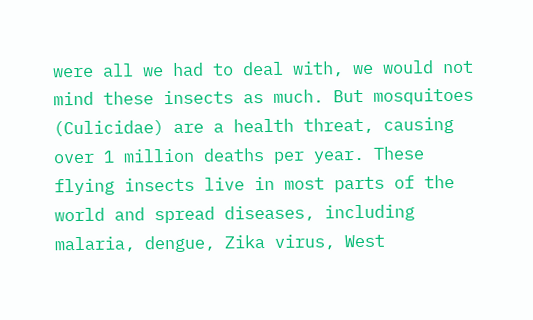were all we had to deal with, we would not mind these insects as much. But mosquitoes (Culicidae) are a health threat, causing over 1 million deaths per year. These flying insects live in most parts of the world and spread diseases, including malaria, dengue, Zika virus, West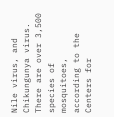Nile virus, and Chikungunya virus. There are over 3,500 species of mosquitoes, according to the Centers for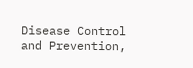Disease Control and Prevention,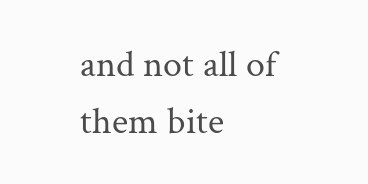and not all of them bite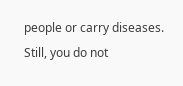people or carry diseases. Still, you do not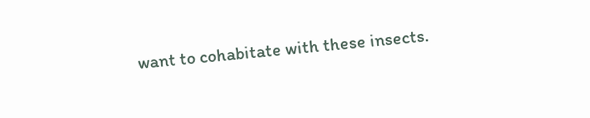want to cohabitate with these insects.